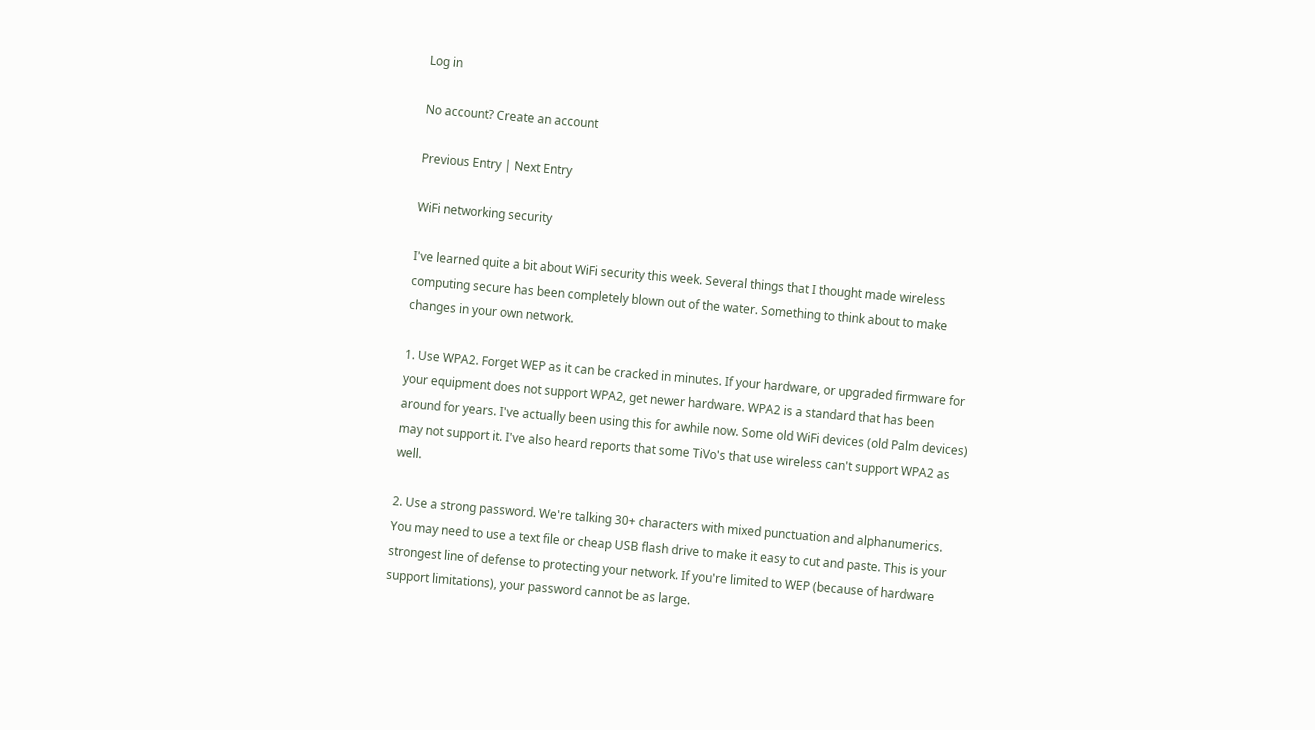Log in

No account? Create an account

Previous Entry | Next Entry

WiFi networking security

I've learned quite a bit about WiFi security this week. Several things that I thought made wireless computing secure has been completely blown out of the water. Something to think about to make changes in your own network.

1. Use WPA2. Forget WEP as it can be cracked in minutes. If your hardware, or upgraded firmware for your equipment does not support WPA2, get newer hardware. WPA2 is a standard that has been around for years. I've actually been using this for awhile now. Some old WiFi devices (old Palm devices) may not support it. I've also heard reports that some TiVo's that use wireless can't support WPA2 as well.

2. Use a strong password. We're talking 30+ characters with mixed punctuation and alphanumerics. You may need to use a text file or cheap USB flash drive to make it easy to cut and paste. This is your strongest line of defense to protecting your network. If you're limited to WEP (because of hardware support limitations), your password cannot be as large.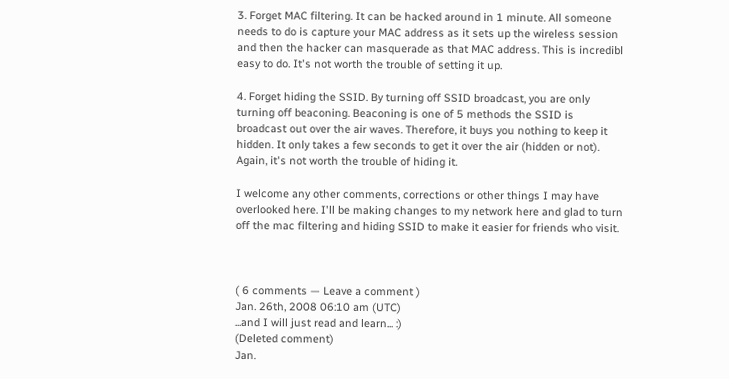3. Forget MAC filtering. It can be hacked around in 1 minute. All someone needs to do is capture your MAC address as it sets up the wireless session and then the hacker can masquerade as that MAC address. This is incredibl easy to do. It's not worth the trouble of setting it up.

4. Forget hiding the SSID. By turning off SSID broadcast, you are only turning off beaconing. Beaconing is one of 5 methods the SSID is broadcast out over the air waves. Therefore, it buys you nothing to keep it hidden. It only takes a few seconds to get it over the air (hidden or not). Again, it's not worth the trouble of hiding it.

I welcome any other comments, corrections or other things I may have overlooked here. I'll be making changes to my network here and glad to turn off the mac filtering and hiding SSID to make it easier for friends who visit.



( 6 comments — Leave a comment )
Jan. 26th, 2008 06:10 am (UTC)
...and I will just read and learn... :)
(Deleted comment)
Jan.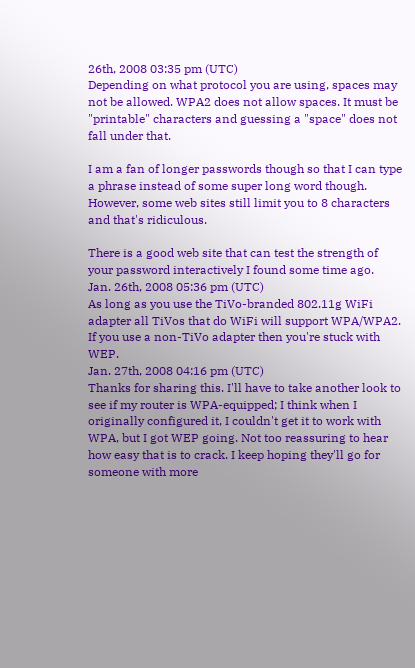26th, 2008 03:35 pm (UTC)
Depending on what protocol you are using, spaces may not be allowed. WPA2 does not allow spaces. It must be "printable" characters and guessing a "space" does not fall under that.

I am a fan of longer passwords though so that I can type a phrase instead of some super long word though. However, some web sites still limit you to 8 characters and that's ridiculous.

There is a good web site that can test the strength of your password interactively I found some time ago.
Jan. 26th, 2008 05:36 pm (UTC)
As long as you use the TiVo-branded 802.11g WiFi adapter all TiVos that do WiFi will support WPA/WPA2. If you use a non-TiVo adapter then you're stuck with WEP.
Jan. 27th, 2008 04:16 pm (UTC)
Thanks for sharing this. I'll have to take another look to see if my router is WPA-equipped; I think when I originally configured it, I couldn't get it to work with WPA, but I got WEP going. Not too reassuring to hear how easy that is to crack. I keep hoping they'll go for someone with more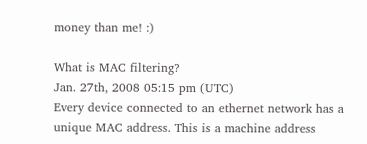money than me! :)

What is MAC filtering?
Jan. 27th, 2008 05:15 pm (UTC)
Every device connected to an ethernet network has a unique MAC address. This is a machine address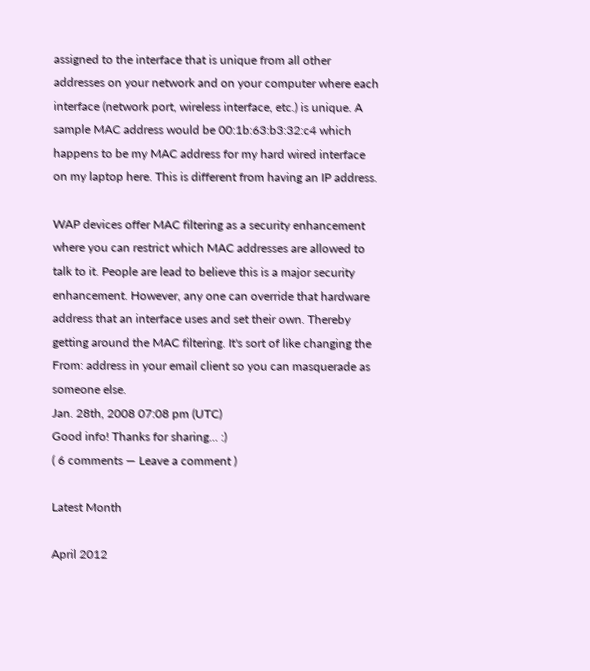assigned to the interface that is unique from all other addresses on your network and on your computer where each interface (network port, wireless interface, etc.) is unique. A sample MAC address would be 00:1b:63:b3:32:c4 which happens to be my MAC address for my hard wired interface on my laptop here. This is different from having an IP address.

WAP devices offer MAC filtering as a security enhancement where you can restrict which MAC addresses are allowed to talk to it. People are lead to believe this is a major security enhancement. However, any one can override that hardware address that an interface uses and set their own. Thereby getting around the MAC filtering. It's sort of like changing the From: address in your email client so you can masquerade as someone else.
Jan. 28th, 2008 07:08 pm (UTC)
Good info! Thanks for sharing... :)
( 6 comments — Leave a comment )

Latest Month

April 2012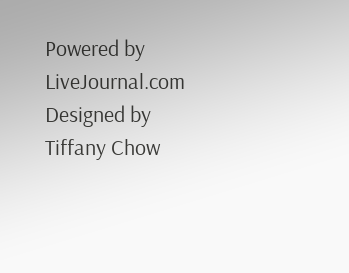Powered by LiveJournal.com
Designed by Tiffany Chow